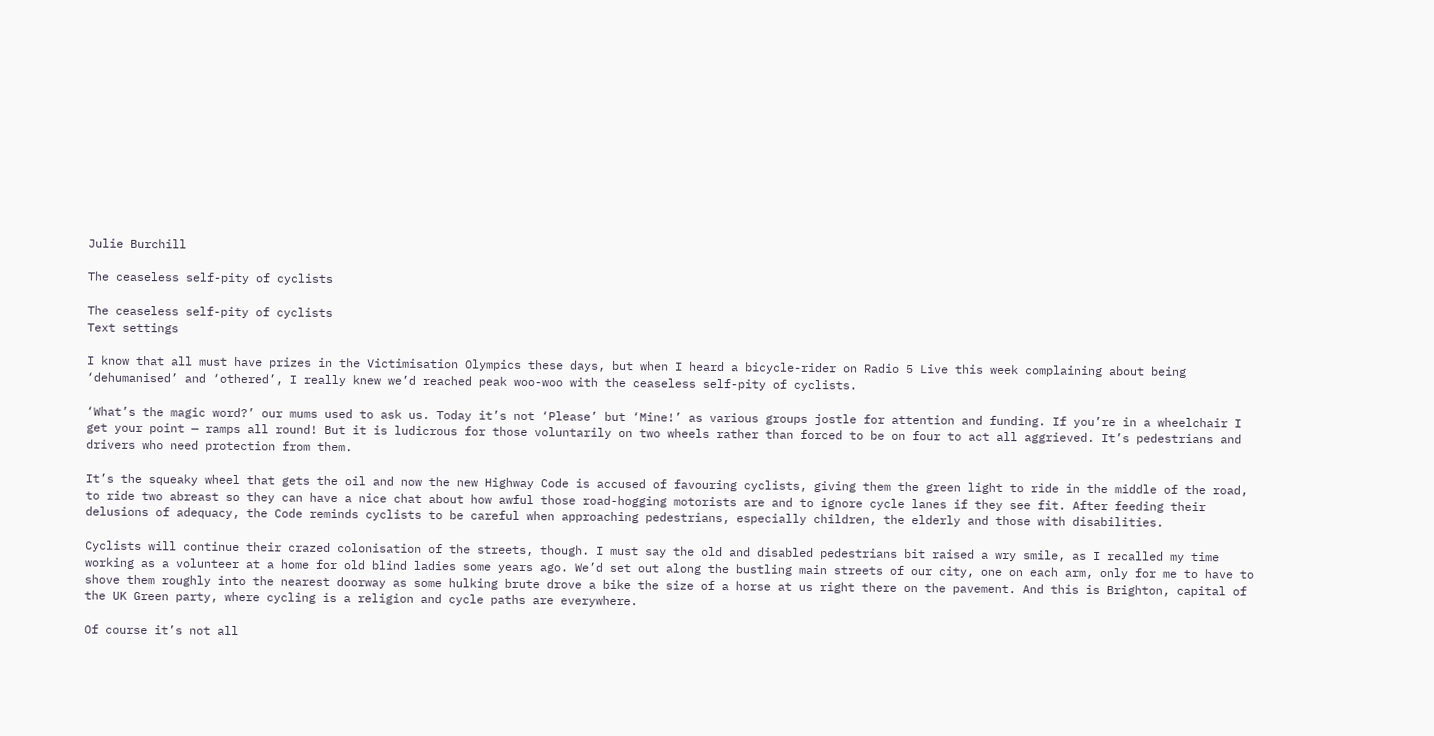Julie Burchill

The ceaseless self-pity of cyclists

The ceaseless self-pity of cyclists
Text settings

I know that all must have prizes in the Victimisation Olympics these days, but when I heard a bicycle-rider on Radio 5 Live this week complaining about being ‘dehumanised’ and ‘othered’, I really knew we’d reached peak woo-woo with the ceaseless self-pity of cyclists.

‘What’s the magic word?’ our mums used to ask us. Today it’s not ‘Please’ but ‘Mine!’ as various groups jostle for attention and funding. If you’re in a wheelchair I get your point — ramps all round! But it is ludicrous for those voluntarily on two wheels rather than forced to be on four to act all aggrieved. It’s pedestrians and drivers who need protection from them.

It’s the squeaky wheel that gets the oil and now the new Highway Code is accused of favouring cyclists, giving them the green light to ride in the middle of the road, to ride two abreast so they can have a nice chat about how awful those road-hogging motorists are and to ignore cycle lanes if they see fit. After feeding their delusions of adequacy, the Code reminds cyclists to be careful when approaching pedestrians, especially children, the elderly and those with disabilities.

Cyclists will continue their crazed colonisation of the streets, though. I must say the old and disabled pedestrians bit raised a wry smile, as I recalled my time working as a volunteer at a home for old blind ladies some years ago. We’d set out along the bustling main streets of our city, one on each arm, only for me to have to shove them roughly into the nearest doorway as some hulking brute drove a bike the size of a horse at us right there on the pavement. And this is Brighton, capital of the UK Green party, where cycling is a religion and cycle paths are everywhere.

Of course it’s not all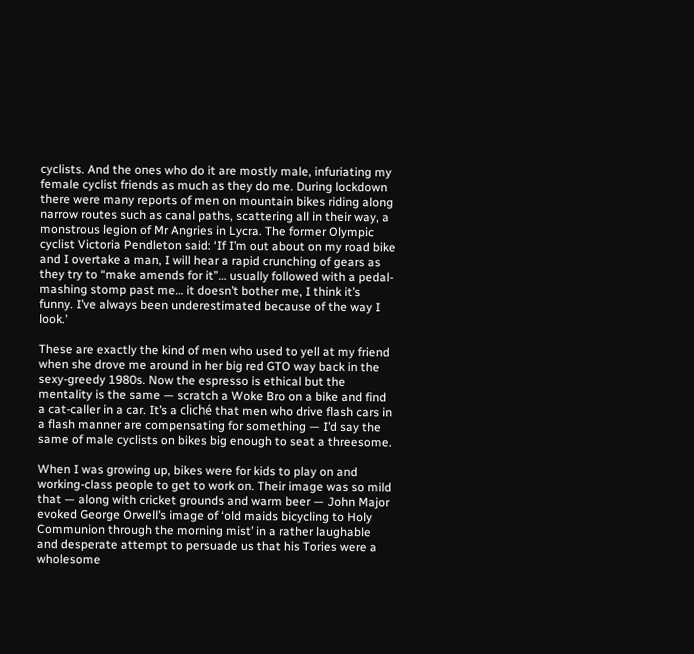cyclists. And the ones who do it are mostly male, infuriating my female cyclist friends as much as they do me. During lockdown there were many reports of men on mountain bikes riding along narrow routes such as canal paths, scattering all in their way, a monstrous legion of Mr Angries in Lycra. The former Olympic cyclist Victoria Pendleton said: ‘If I’m out about on my road bike and I overtake a man, I will hear a rapid crunching of gears as they try to “make amends for it”… usually followed with a pedal-mashing stomp past me… it doesn’t bother me, I think it’s funny. I’ve always been underestimated because of the way I look.’

These are exactly the kind of men who used to yell at my friend when she drove me around in her big red GTO way back in the sexy-greedy 1980s. Now the espresso is ethical but the mentality is the same — scratch a Woke Bro on a bike and find a cat-caller in a car. It’s a cliché that men who drive flash cars in a flash manner are compensating for something — I’d say the same of male cyclists on bikes big enough to seat a threesome.

When I was growing up, bikes were for kids to play on and working-class people to get to work on. Their image was so mild that — along with cricket grounds and warm beer — John Major evoked George Orwell’s image of ‘old maids bicycling to Holy Communion through the morning mist’ in a rather laughable and desperate attempt to persuade us that his Tories were a wholesome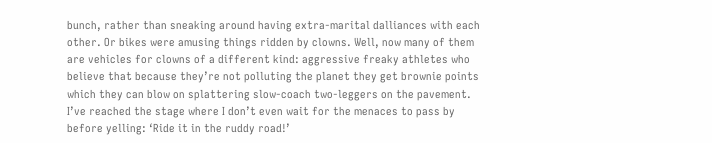bunch, rather than sneaking around having extra-marital dalliances with each other. Or bikes were amusing things ridden by clowns. Well, now many of them are vehicles for clowns of a different kind: aggressive freaky athletes who believe that because they’re not polluting the planet they get brownie points which they can blow on splattering slow-coach two-leggers on the pavement. I’ve reached the stage where I don’t even wait for the menaces to pass by before yelling: ‘Ride it in the ruddy road!’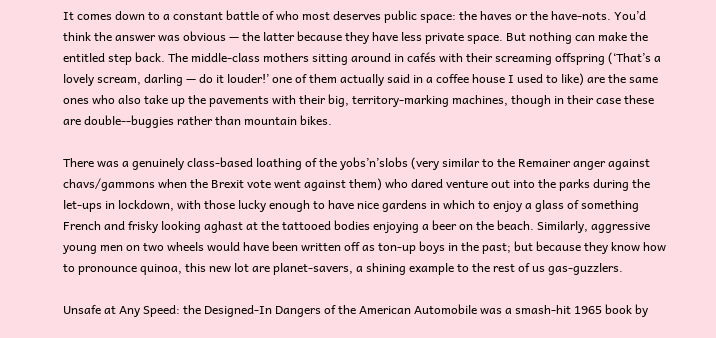It comes down to a constant battle of who most deserves public space: the haves or the have-nots. You’d think the answer was obvious — the latter because they have less private space. But nothing can make the entitled step back. The middle-class mothers sitting around in cafés with their screaming offspring (‘That’s a lovely scream, darling — do it louder!’ one of them actually said in a coffee house I used to like) are the same ones who also take up the pavements with their big, territory-marking machines, though in their case these are double--buggies rather than mountain bikes.

There was a genuinely class-based loathing of the yobs’n’slobs (very similar to the Remainer anger against chavs/gammons when the Brexit vote went against them) who dared venture out into the parks during the let-ups in lockdown, with those lucky enough to have nice gardens in which to enjoy a glass of something French and frisky looking aghast at the tattooed bodies enjoying a beer on the beach. Similarly, aggressive young men on two wheels would have been written off as ton-up boys in the past; but because they know how to pronounce quinoa, this new lot are planet-savers, a shining example to the rest of us gas-guzzlers.

Unsafe at Any Speed: the Designed-In Dangers of the American Automobile was a smash-hit 1965 book by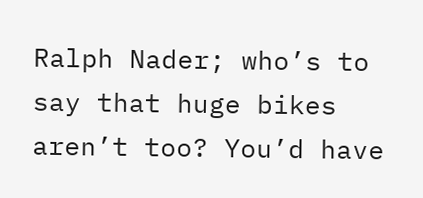Ralph Nader; who’s to say that huge bikes aren’t too? You’d have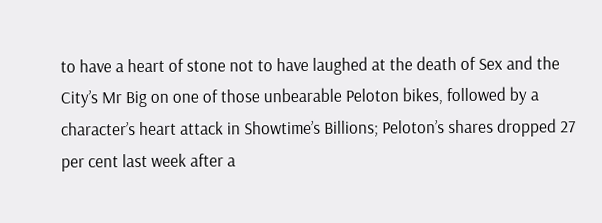to have a heart of stone not to have laughed at the death of Sex and the City’s Mr Big on one of those unbearable Peloton bikes, followed by a character’s heart attack in Showtime’s Billions; Peloton’s shares dropped 27 per cent last week after a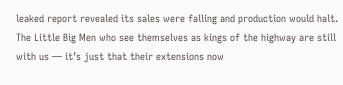leaked report revealed its sales were falling and production would halt. The Little Big Men who see themselves as kings of the highway are still with us — it’s just that their extensions now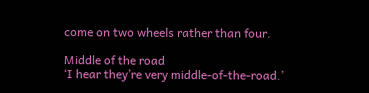come on two wheels rather than four.

Middle of the road
‘I hear they’re very middle-of-the-road.’